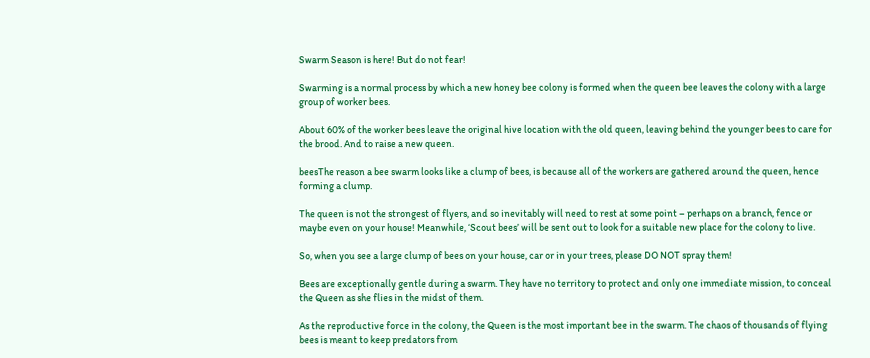Swarm Season is here! But do not fear!

Swarming is a normal process by which a new honey bee colony is formed when the queen bee leaves the colony with a large group of worker bees.

About 60% of the worker bees leave the original hive location with the old queen, leaving behind the younger bees to care for the brood. And to raise a new queen.

beesThe reason a bee swarm looks like a clump of bees, is because all of the workers are gathered around the queen, hence forming a clump.

The queen is not the strongest of flyers, and so inevitably will need to rest at some point – perhaps on a branch, fence or maybe even on your house! Meanwhile, ‘Scout bees’ will be sent out to look for a suitable new place for the colony to live.

So, when you see a large clump of bees on your house, car or in your trees, please DO NOT spray them!

Bees are exceptionally gentle during a swarm. They have no territory to protect and only one immediate mission, to conceal the Queen as she flies in the midst of them.

As the reproductive force in the colony, the Queen is the most important bee in the swarm. The chaos of thousands of flying bees is meant to keep predators from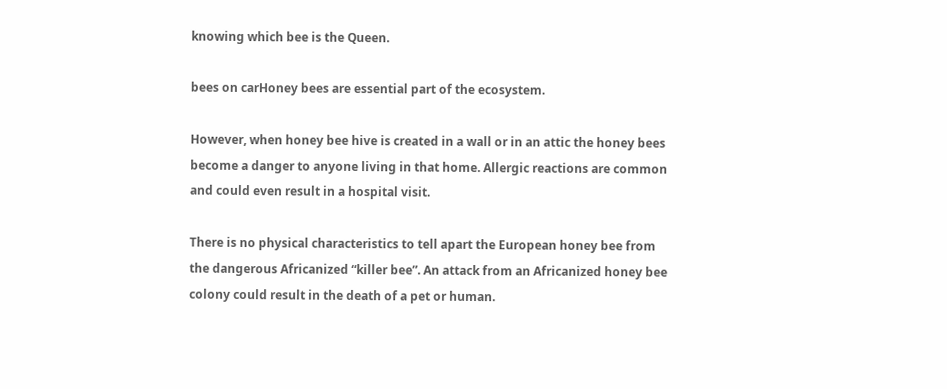knowing which bee is the Queen.

bees on carHoney bees are essential part of the ecosystem.

However, when honey bee hive is created in a wall or in an attic the honey bees become a danger to anyone living in that home. Allergic reactions are common and could even result in a hospital visit.

There is no physical characteristics to tell apart the European honey bee from the dangerous Africanized “killer bee”. An attack from an Africanized honey bee colony could result in the death of a pet or human.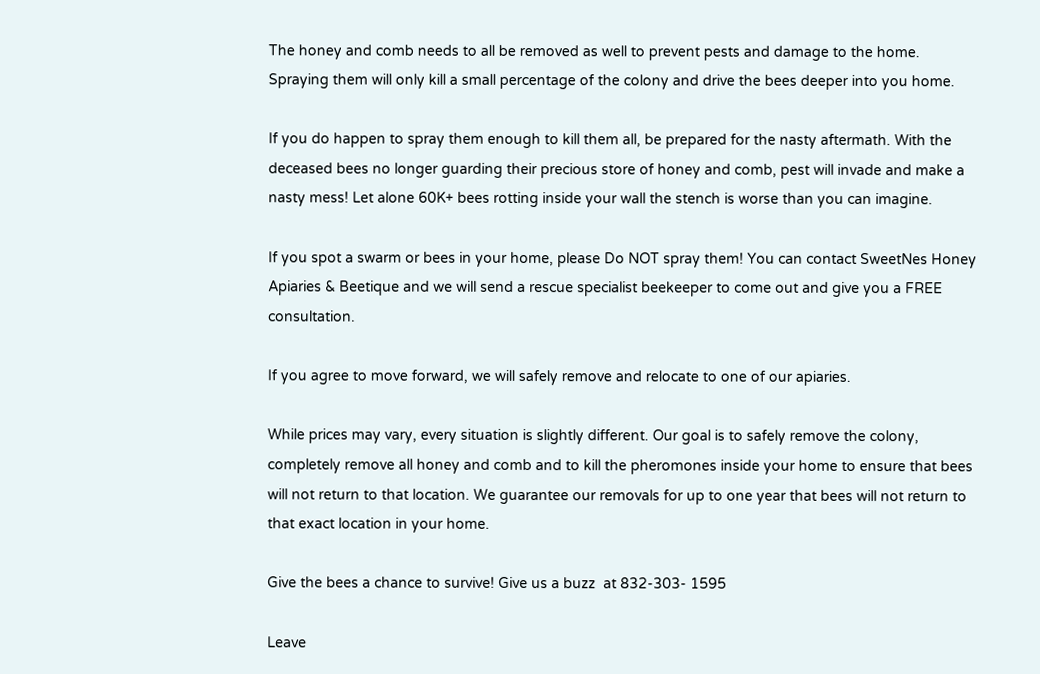The honey and comb needs to all be removed as well to prevent pests and damage to the home. Spraying them will only kill a small percentage of the colony and drive the bees deeper into you home.

If you do happen to spray them enough to kill them all, be prepared for the nasty aftermath. With the deceased bees no longer guarding their precious store of honey and comb, pest will invade and make a nasty mess! Let alone 60K+ bees rotting inside your wall the stench is worse than you can imagine.

If you spot a swarm or bees in your home, please Do NOT spray them! You can contact SweetNes Honey Apiaries & Beetique and we will send a rescue specialist beekeeper to come out and give you a FREE consultation.

If you agree to move forward, we will safely remove and relocate to one of our apiaries.

While prices may vary, every situation is slightly different. Our goal is to safely remove the colony, completely remove all honey and comb and to kill the pheromones inside your home to ensure that bees will not return to that location. We guarantee our removals for up to one year that bees will not return to that exact location in your home.

Give the bees a chance to survive! Give us a buzz  at 832-303- 1595

Leave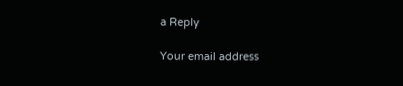a Reply

Your email address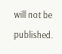will not be published.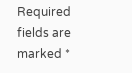Required fields are marked *